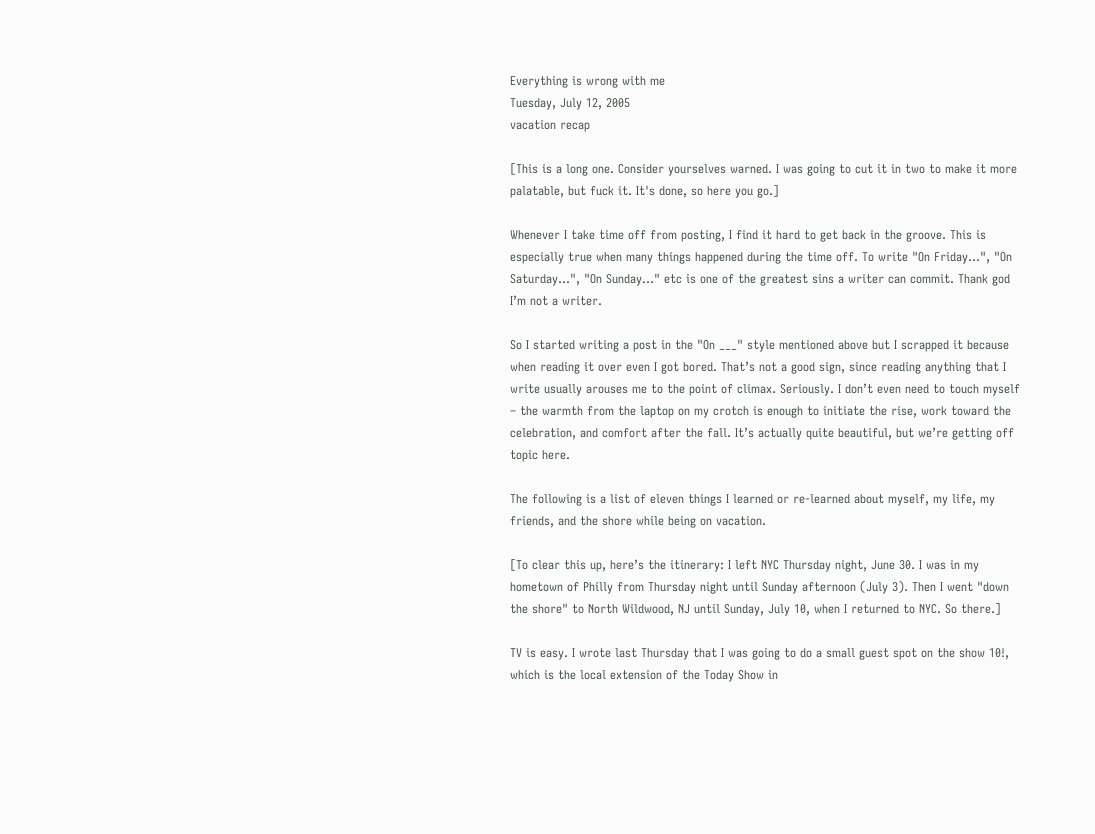Everything is wrong with me
Tuesday, July 12, 2005
vacation recap

[This is a long one. Consider yourselves warned. I was going to cut it in two to make it more palatable, but fuck it. It's done, so here you go.]

Whenever I take time off from posting, I find it hard to get back in the groove. This is especially true when many things happened during the time off. To write "On Friday...", "On Saturday...", "On Sunday..." etc is one of the greatest sins a writer can commit. Thank god I’m not a writer.

So I started writing a post in the "On ___" style mentioned above but I scrapped it because when reading it over even I got bored. That’s not a good sign, since reading anything that I write usually arouses me to the point of climax. Seriously. I don’t even need to touch myself – the warmth from the laptop on my crotch is enough to initiate the rise, work toward the celebration, and comfort after the fall. It’s actually quite beautiful, but we’re getting off topic here.

The following is a list of eleven things I learned or re-learned about myself, my life, my friends, and the shore while being on vacation.

[To clear this up, here’s the itinerary: I left NYC Thursday night, June 30. I was in my hometown of Philly from Thursday night until Sunday afternoon (July 3). Then I went "down the shore" to North Wildwood, NJ until Sunday, July 10, when I returned to NYC. So there.]

TV is easy. I wrote last Thursday that I was going to do a small guest spot on the show 10!, which is the local extension of the Today Show in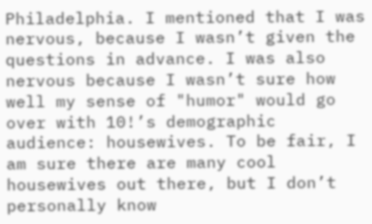Philadelphia. I mentioned that I was nervous, because I wasn’t given the questions in advance. I was also nervous because I wasn’t sure how well my sense of "humor" would go over with 10!’s demographic audience: housewives. To be fair, I am sure there are many cool housewives out there, but I don’t personally know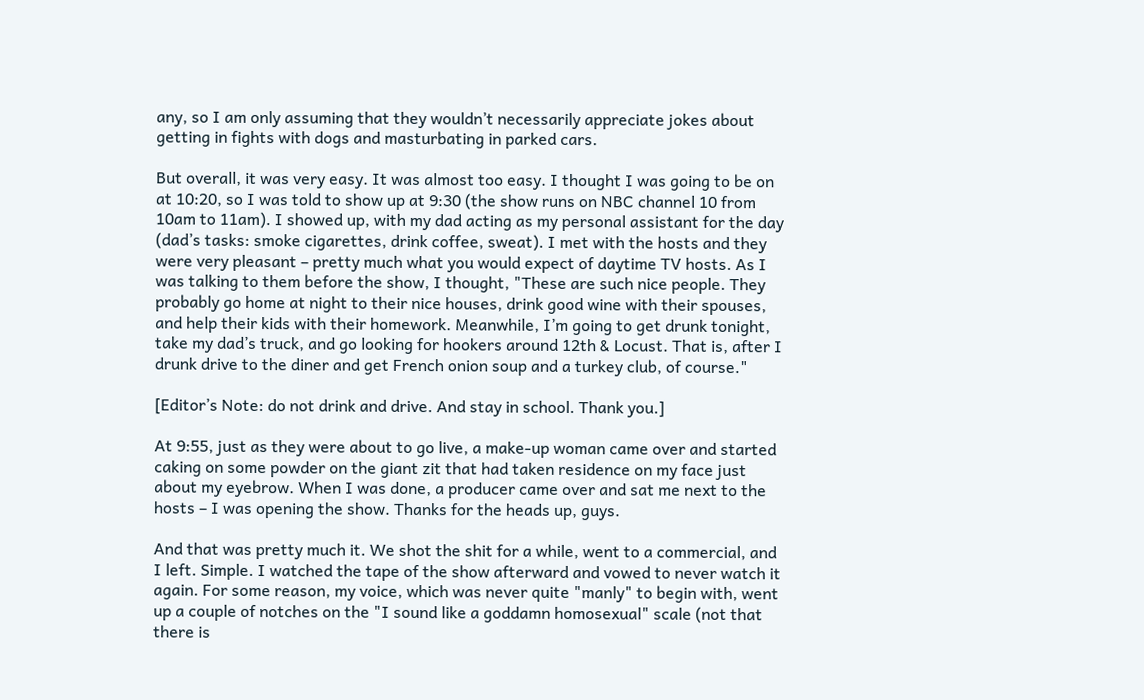any, so I am only assuming that they wouldn’t necessarily appreciate jokes about getting in fights with dogs and masturbating in parked cars.

But overall, it was very easy. It was almost too easy. I thought I was going to be on at 10:20, so I was told to show up at 9:30 (the show runs on NBC channel 10 from 10am to 11am). I showed up, with my dad acting as my personal assistant for the day (dad’s tasks: smoke cigarettes, drink coffee, sweat). I met with the hosts and they were very pleasant – pretty much what you would expect of daytime TV hosts. As I was talking to them before the show, I thought, "These are such nice people. They probably go home at night to their nice houses, drink good wine with their spouses, and help their kids with their homework. Meanwhile, I’m going to get drunk tonight, take my dad’s truck, and go looking for hookers around 12th & Locust. That is, after I drunk drive to the diner and get French onion soup and a turkey club, of course."

[Editor’s Note: do not drink and drive. And stay in school. Thank you.]

At 9:55, just as they were about to go live, a make-up woman came over and started caking on some powder on the giant zit that had taken residence on my face just about my eyebrow. When I was done, a producer came over and sat me next to the hosts – I was opening the show. Thanks for the heads up, guys.

And that was pretty much it. We shot the shit for a while, went to a commercial, and I left. Simple. I watched the tape of the show afterward and vowed to never watch it again. For some reason, my voice, which was never quite "manly" to begin with, went up a couple of notches on the "I sound like a goddamn homosexual" scale (not that there is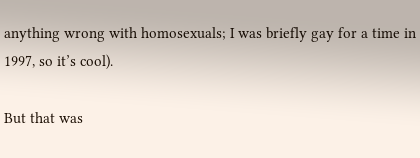anything wrong with homosexuals; I was briefly gay for a time in 1997, so it’s cool).

But that was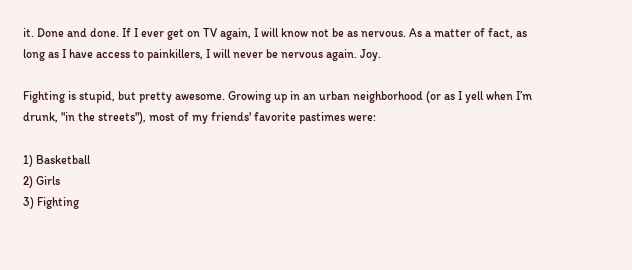it. Done and done. If I ever get on TV again, I will know not be as nervous. As a matter of fact, as long as I have access to painkillers, I will never be nervous again. Joy.

Fighting is stupid, but pretty awesome. Growing up in an urban neighborhood (or as I yell when I’m drunk, "in the streets"), most of my friends' favorite pastimes were:

1) Basketball
2) Girls
3) Fighting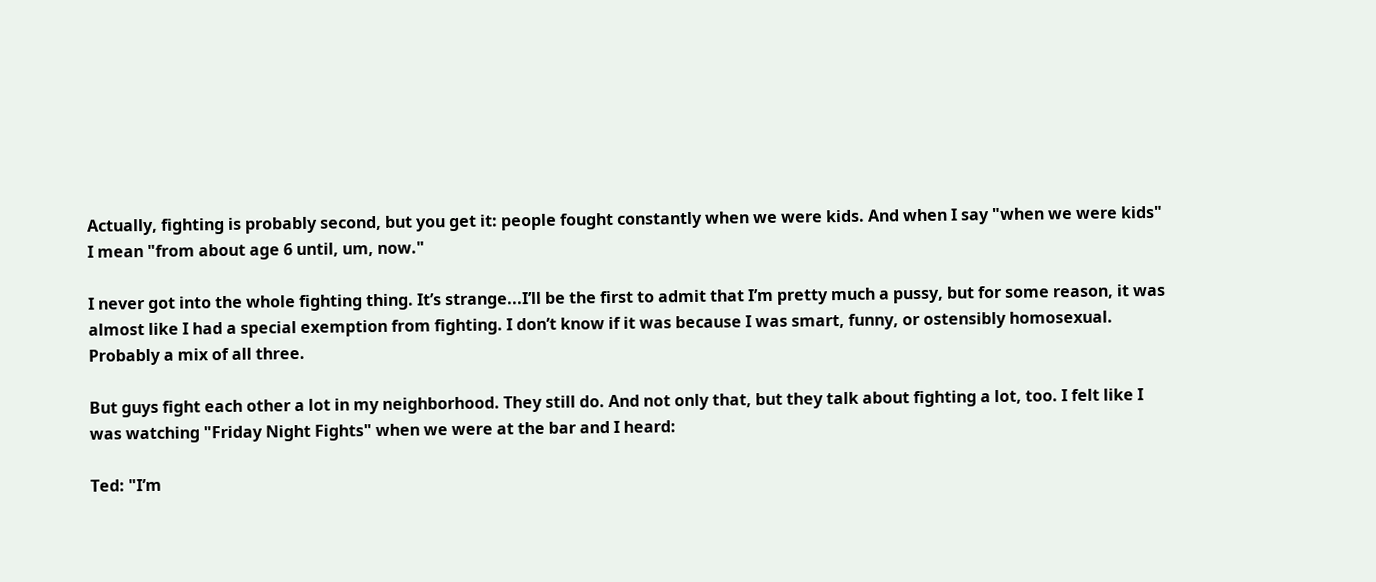Actually, fighting is probably second, but you get it: people fought constantly when we were kids. And when I say "when we were kids" I mean "from about age 6 until, um, now."

I never got into the whole fighting thing. It’s strange...I’ll be the first to admit that I’m pretty much a pussy, but for some reason, it was almost like I had a special exemption from fighting. I don’t know if it was because I was smart, funny, or ostensibly homosexual. Probably a mix of all three.

But guys fight each other a lot in my neighborhood. They still do. And not only that, but they talk about fighting a lot, too. I felt like I was watching "Friday Night Fights" when we were at the bar and I heard:

Ted: "I’m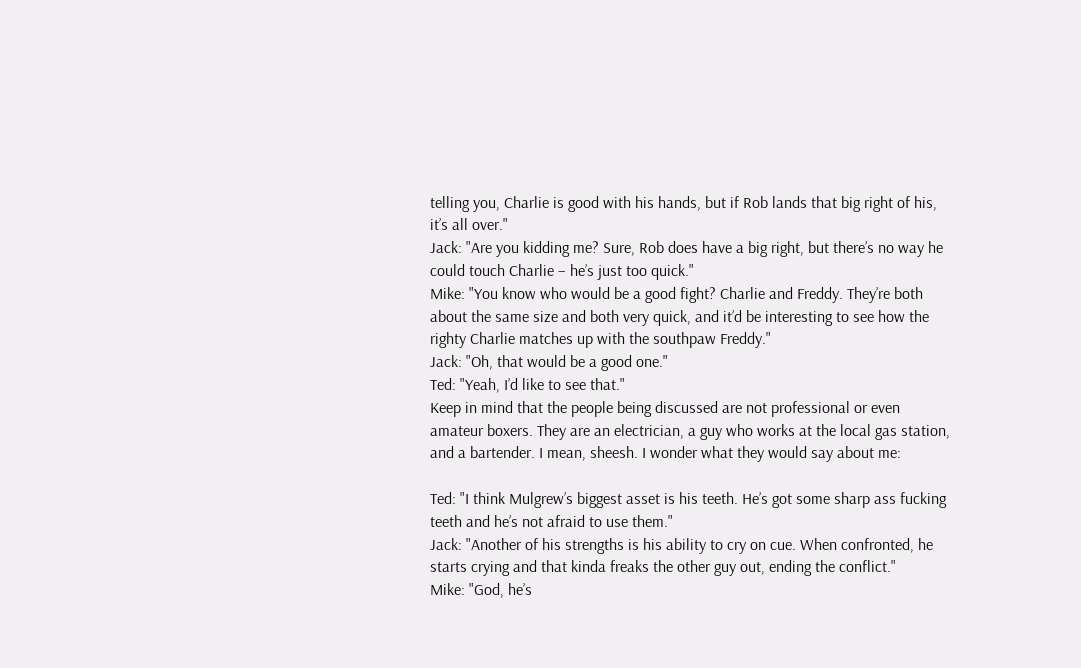telling you, Charlie is good with his hands, but if Rob lands that big right of his, it’s all over."
Jack: "Are you kidding me? Sure, Rob does have a big right, but there’s no way he could touch Charlie – he’s just too quick."
Mike: "You know who would be a good fight? Charlie and Freddy. They’re both about the same size and both very quick, and it’d be interesting to see how the righty Charlie matches up with the southpaw Freddy."
Jack: "Oh, that would be a good one."
Ted: "Yeah, I’d like to see that."
Keep in mind that the people being discussed are not professional or even amateur boxers. They are an electrician, a guy who works at the local gas station, and a bartender. I mean, sheesh. I wonder what they would say about me:

Ted: "I think Mulgrew’s biggest asset is his teeth. He’s got some sharp ass fucking teeth and he’s not afraid to use them."
Jack: "Another of his strengths is his ability to cry on cue. When confronted, he starts crying and that kinda freaks the other guy out, ending the conflict."
Mike: "God, he’s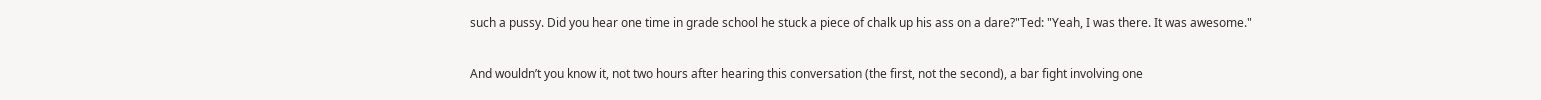such a pussy. Did you hear one time in grade school he stuck a piece of chalk up his ass on a dare?"Ted: "Yeah, I was there. It was awesome."

And wouldn’t you know it, not two hours after hearing this conversation (the first, not the second), a bar fight involving one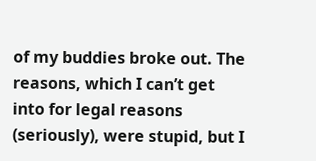of my buddies broke out. The reasons, which I can’t get into for legal reasons (seriously), were stupid, but I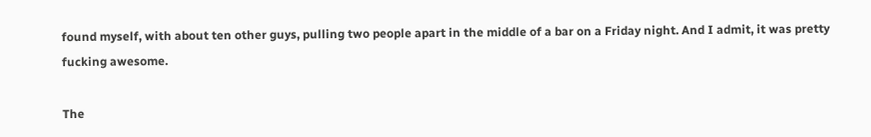found myself, with about ten other guys, pulling two people apart in the middle of a bar on a Friday night. And I admit, it was pretty fucking awesome.

The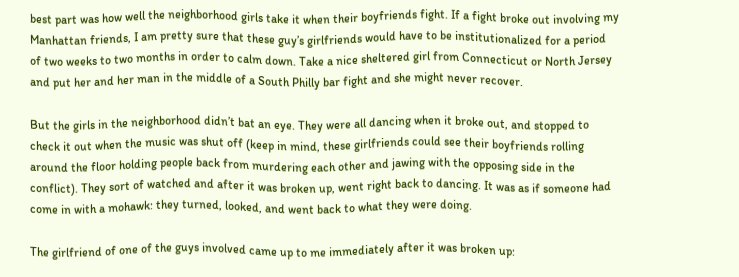best part was how well the neighborhood girls take it when their boyfriends fight. If a fight broke out involving my Manhattan friends, I am pretty sure that these guy’s girlfriends would have to be institutionalized for a period of two weeks to two months in order to calm down. Take a nice sheltered girl from Connecticut or North Jersey and put her and her man in the middle of a South Philly bar fight and she might never recover.

But the girls in the neighborhood didn’t bat an eye. They were all dancing when it broke out, and stopped to check it out when the music was shut off (keep in mind, these girlfriends could see their boyfriends rolling around the floor holding people back from murdering each other and jawing with the opposing side in the conflict). They sort of watched and after it was broken up, went right back to dancing. It was as if someone had come in with a mohawk: they turned, looked, and went back to what they were doing.

The girlfriend of one of the guys involved came up to me immediately after it was broken up: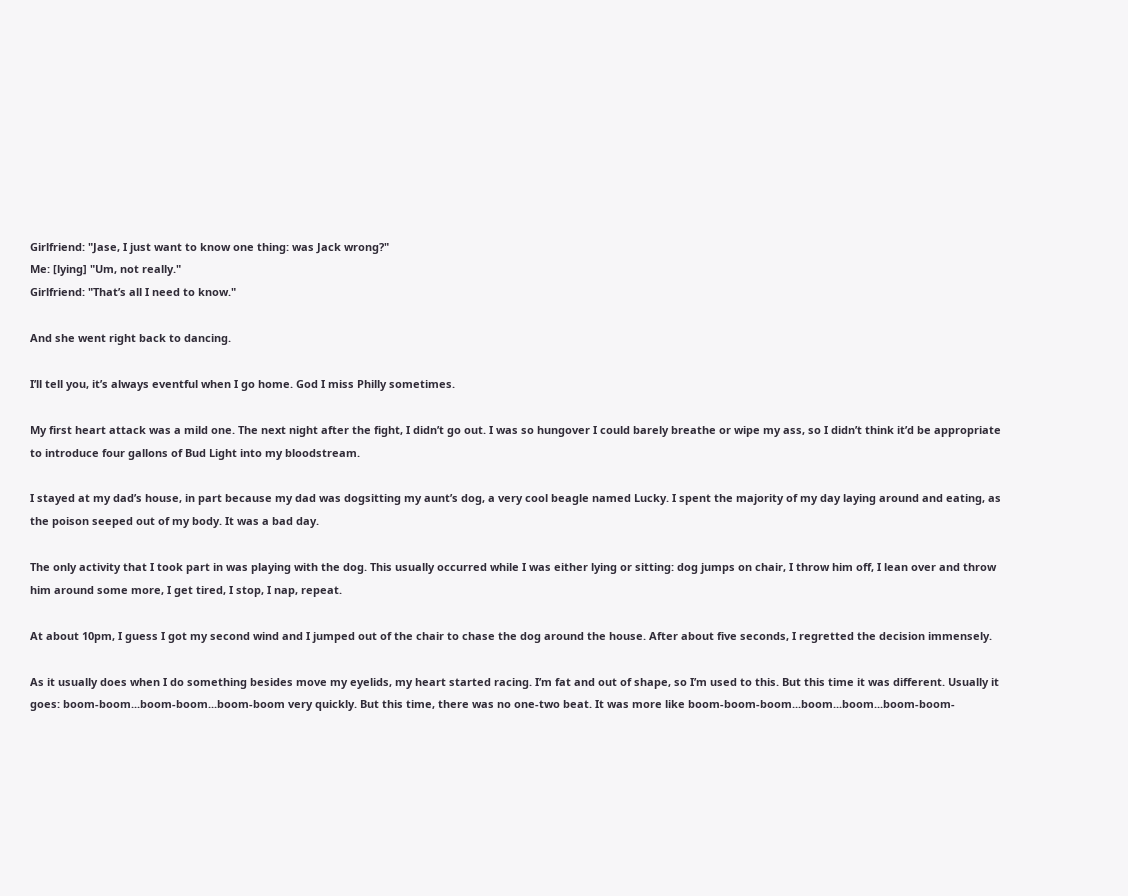Girlfriend: "Jase, I just want to know one thing: was Jack wrong?"
Me: [lying] "Um, not really."
Girlfriend: "That’s all I need to know."

And she went right back to dancing.

I’ll tell you, it’s always eventful when I go home. God I miss Philly sometimes.

My first heart attack was a mild one. The next night after the fight, I didn’t go out. I was so hungover I could barely breathe or wipe my ass, so I didn’t think it’d be appropriate to introduce four gallons of Bud Light into my bloodstream.

I stayed at my dad’s house, in part because my dad was dogsitting my aunt’s dog, a very cool beagle named Lucky. I spent the majority of my day laying around and eating, as the poison seeped out of my body. It was a bad day.

The only activity that I took part in was playing with the dog. This usually occurred while I was either lying or sitting: dog jumps on chair, I throw him off, I lean over and throw him around some more, I get tired, I stop, I nap, repeat.

At about 10pm, I guess I got my second wind and I jumped out of the chair to chase the dog around the house. After about five seconds, I regretted the decision immensely.

As it usually does when I do something besides move my eyelids, my heart started racing. I’m fat and out of shape, so I’m used to this. But this time it was different. Usually it goes: boom-boom...boom-boom...boom-boom very quickly. But this time, there was no one-two beat. It was more like boom-boom-boom...boom...boom...boom-boom-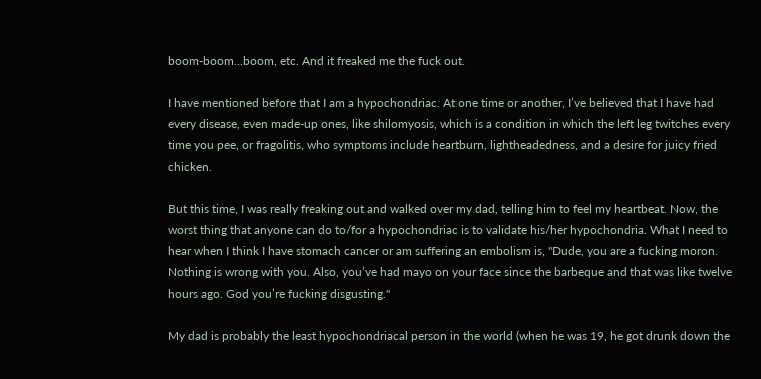boom-boom...boom, etc. And it freaked me the fuck out.

I have mentioned before that I am a hypochondriac. At one time or another, I’ve believed that I have had every disease, even made-up ones, like shilomyosis, which is a condition in which the left leg twitches every time you pee, or fragolitis, who symptoms include heartburn, lightheadedness, and a desire for juicy fried chicken.

But this time, I was really freaking out and walked over my dad, telling him to feel my heartbeat. Now, the worst thing that anyone can do to/for a hypochondriac is to validate his/her hypochondria. What I need to hear when I think I have stomach cancer or am suffering an embolism is, "Dude, you are a fucking moron. Nothing is wrong with you. Also, you’ve had mayo on your face since the barbeque and that was like twelve hours ago. God you’re fucking disgusting."

My dad is probably the least hypochondriacal person in the world (when he was 19, he got drunk down the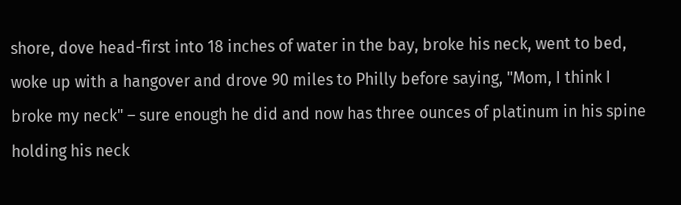shore, dove head-first into 18 inches of water in the bay, broke his neck, went to bed, woke up with a hangover and drove 90 miles to Philly before saying, "Mom, I think I broke my neck" – sure enough he did and now has three ounces of platinum in his spine holding his neck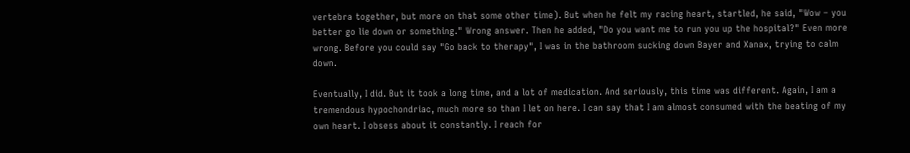vertebra together, but more on that some other time). But when he felt my racing heart, startled, he said, "Wow – you better go lie down or something." Wrong answer. Then he added, "Do you want me to run you up the hospital?" Even more wrong. Before you could say "Go back to therapy", I was in the bathroom sucking down Bayer and Xanax, trying to calm down.

Eventually, I did. But it took a long time, and a lot of medication. And seriously, this time was different. Again, I am a tremendous hypochondriac, much more so than I let on here. I can say that I am almost consumed with the beating of my own heart. I obsess about it constantly. I reach for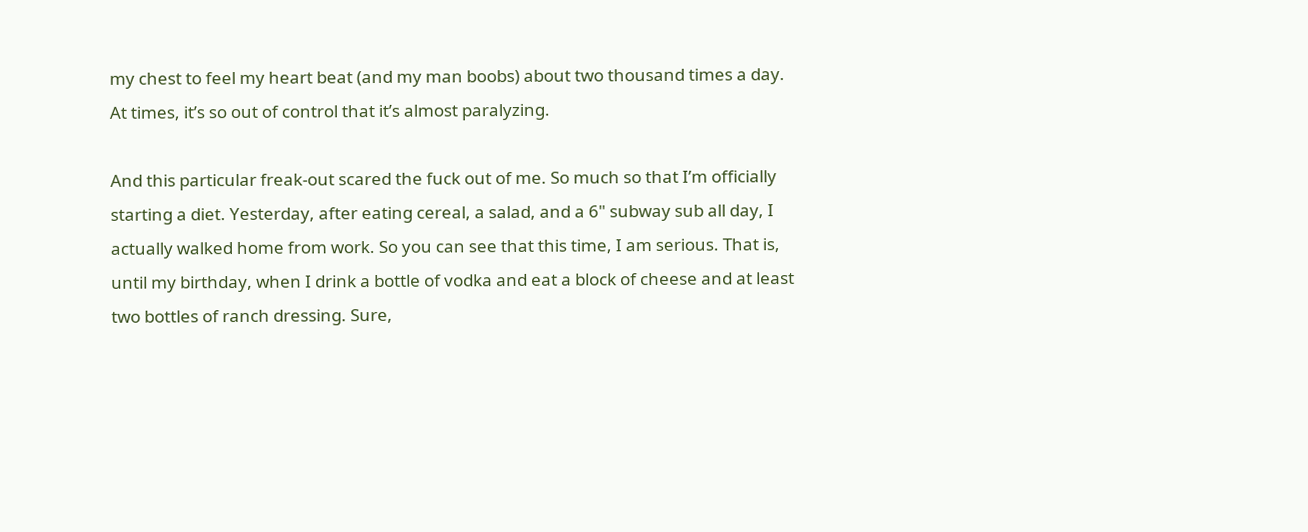my chest to feel my heart beat (and my man boobs) about two thousand times a day. At times, it’s so out of control that it’s almost paralyzing.

And this particular freak-out scared the fuck out of me. So much so that I’m officially starting a diet. Yesterday, after eating cereal, a salad, and a 6" subway sub all day, I actually walked home from work. So you can see that this time, I am serious. That is, until my birthday, when I drink a bottle of vodka and eat a block of cheese and at least two bottles of ranch dressing. Sure,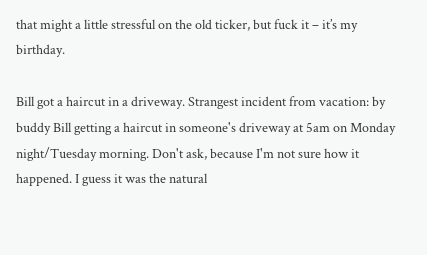that might a little stressful on the old ticker, but fuck it – it’s my birthday.

Bill got a haircut in a driveway. Strangest incident from vacation: by buddy Bill getting a haircut in someone's driveway at 5am on Monday night/Tuesday morning. Don't ask, because I'm not sure how it happened. I guess it was the natural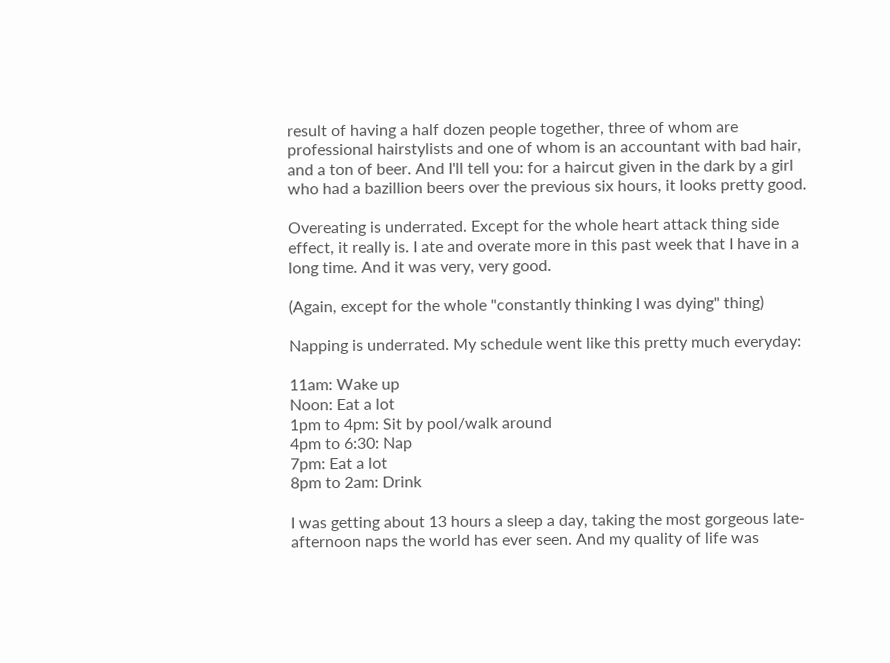result of having a half dozen people together, three of whom are professional hairstylists and one of whom is an accountant with bad hair, and a ton of beer. And I'll tell you: for a haircut given in the dark by a girl who had a bazillion beers over the previous six hours, it looks pretty good.

Overeating is underrated. Except for the whole heart attack thing side effect, it really is. I ate and overate more in this past week that I have in a long time. And it was very, very good.

(Again, except for the whole "constantly thinking I was dying" thing)

Napping is underrated. My schedule went like this pretty much everyday:

11am: Wake up
Noon: Eat a lot
1pm to 4pm: Sit by pool/walk around
4pm to 6:30: Nap
7pm: Eat a lot
8pm to 2am: Drink

I was getting about 13 hours a sleep a day, taking the most gorgeous late-afternoon naps the world has ever seen. And my quality of life was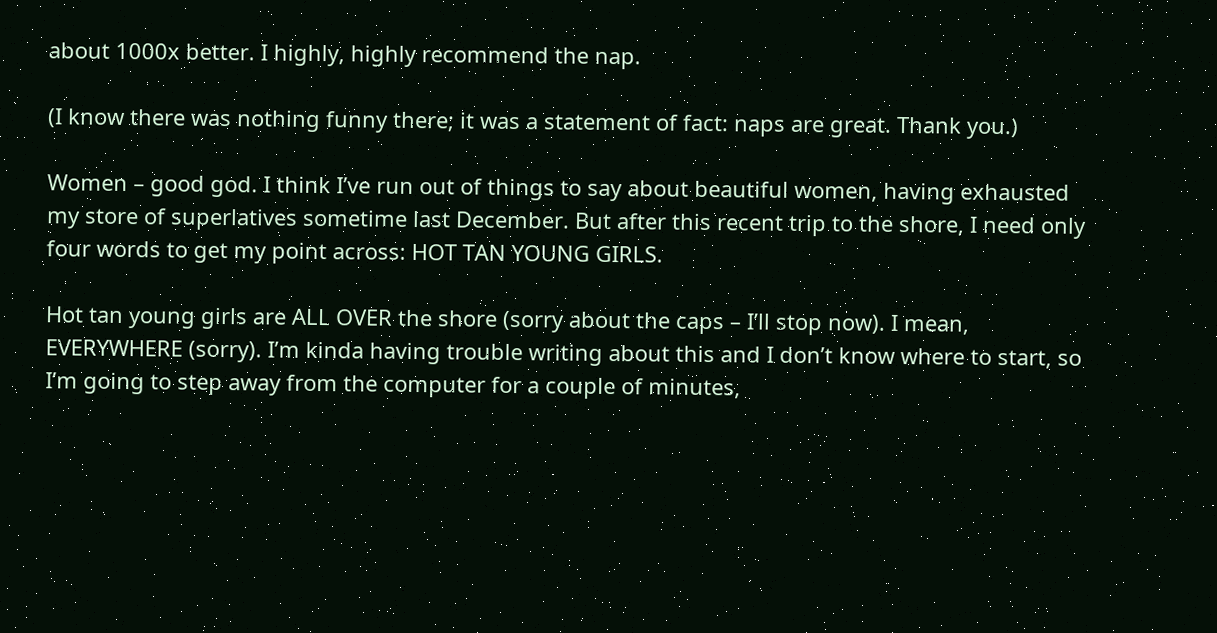about 1000x better. I highly, highly recommend the nap.

(I know there was nothing funny there; it was a statement of fact: naps are great. Thank you.)

Women – good god. I think I’ve run out of things to say about beautiful women, having exhausted my store of superlatives sometime last December. But after this recent trip to the shore, I need only four words to get my point across: HOT TAN YOUNG GIRLS.

Hot tan young girls are ALL OVER the shore (sorry about the caps – I’ll stop now). I mean, EVERYWHERE (sorry). I’m kinda having trouble writing about this and I don’t know where to start, so I’m going to step away from the computer for a couple of minutes,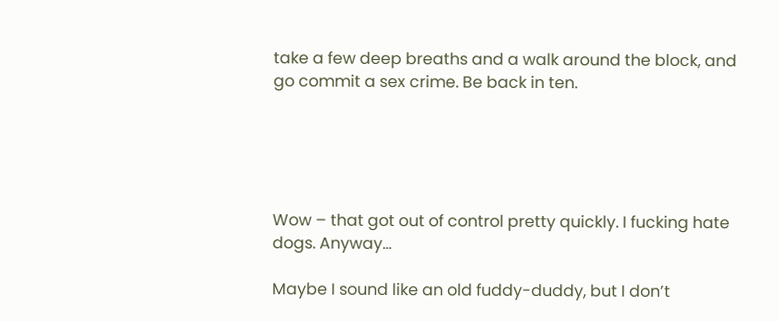take a few deep breaths and a walk around the block, and go commit a sex crime. Be back in ten.





Wow – that got out of control pretty quickly. I fucking hate dogs. Anyway...

Maybe I sound like an old fuddy-duddy, but I don’t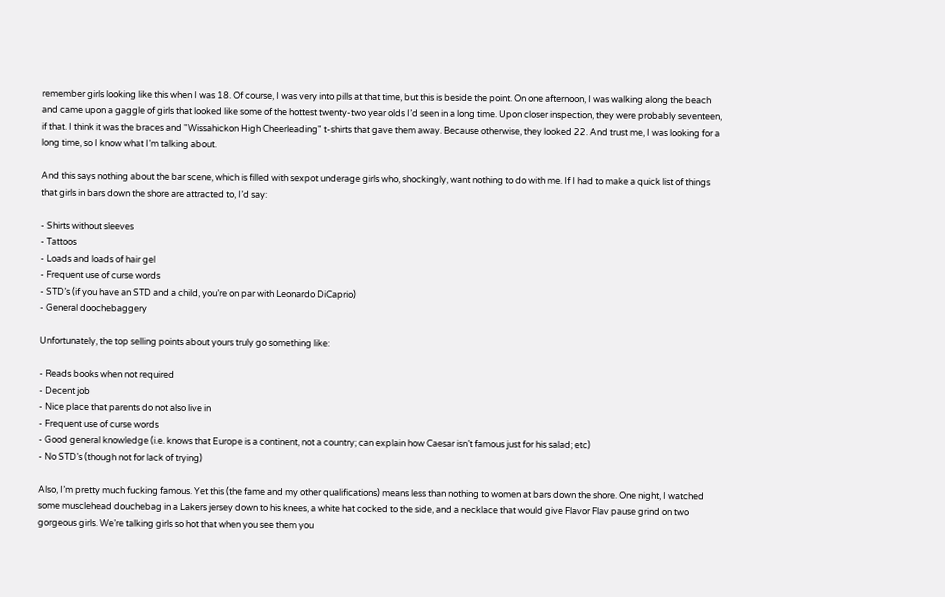remember girls looking like this when I was 18. Of course, I was very into pills at that time, but this is beside the point. On one afternoon, I was walking along the beach and came upon a gaggle of girls that looked like some of the hottest twenty-two year olds I’d seen in a long time. Upon closer inspection, they were probably seventeen, if that. I think it was the braces and "Wissahickon High Cheerleading" t-shirts that gave them away. Because otherwise, they looked 22. And trust me, I was looking for a long time, so I know what I’m talking about.

And this says nothing about the bar scene, which is filled with sexpot underage girls who, shockingly, want nothing to do with me. If I had to make a quick list of things that girls in bars down the shore are attracted to, I’d say:

- Shirts without sleeves
- Tattoos
- Loads and loads of hair gel
- Frequent use of curse words
- STD’s (if you have an STD and a child, you’re on par with Leonardo DiCaprio)
- General doochebaggery

Unfortunately, the top selling points about yours truly go something like:

- Reads books when not required
- Decent job
- Nice place that parents do not also live in
- Frequent use of curse words
- Good general knowledge (i.e. knows that Europe is a continent, not a country; can explain how Caesar isn’t famous just for his salad; etc)
- No STD’s (though not for lack of trying)

Also, I’m pretty much fucking famous. Yet this (the fame and my other qualifications) means less than nothing to women at bars down the shore. One night, I watched some musclehead douchebag in a Lakers jersey down to his knees, a white hat cocked to the side, and a necklace that would give Flavor Flav pause grind on two gorgeous girls. We’re talking girls so hot that when you see them you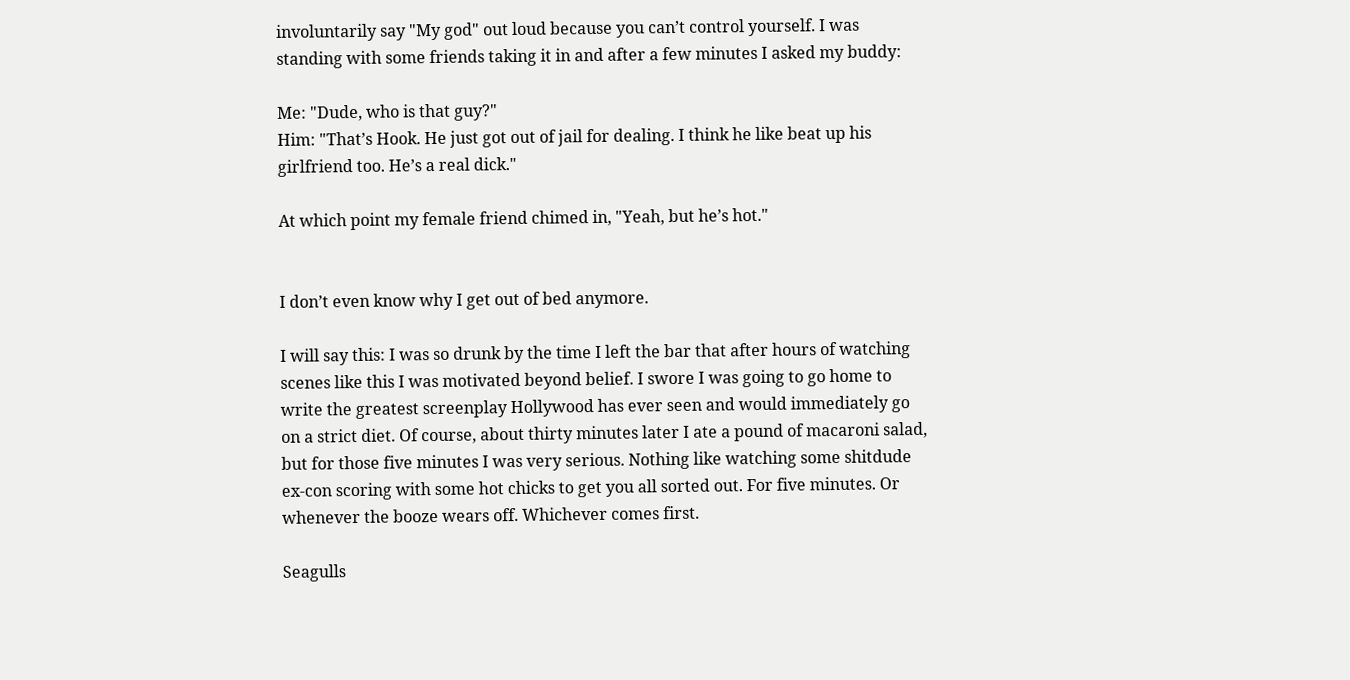involuntarily say "My god" out loud because you can’t control yourself. I was standing with some friends taking it in and after a few minutes I asked my buddy:

Me: "Dude, who is that guy?"
Him: "That’s Hook. He just got out of jail for dealing. I think he like beat up his girlfriend too. He’s a real dick."

At which point my female friend chimed in, "Yeah, but he’s hot."


I don’t even know why I get out of bed anymore.

I will say this: I was so drunk by the time I left the bar that after hours of watching scenes like this I was motivated beyond belief. I swore I was going to go home to write the greatest screenplay Hollywood has ever seen and would immediately go on a strict diet. Of course, about thirty minutes later I ate a pound of macaroni salad, but for those five minutes I was very serious. Nothing like watching some shitdude ex-con scoring with some hot chicks to get you all sorted out. For five minutes. Or whenever the booze wears off. Whichever comes first.

Seagulls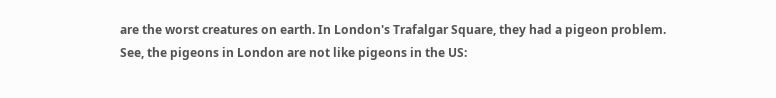are the worst creatures on earth. In London's Trafalgar Square, they had a pigeon problem. See, the pigeons in London are not like pigeons in the US: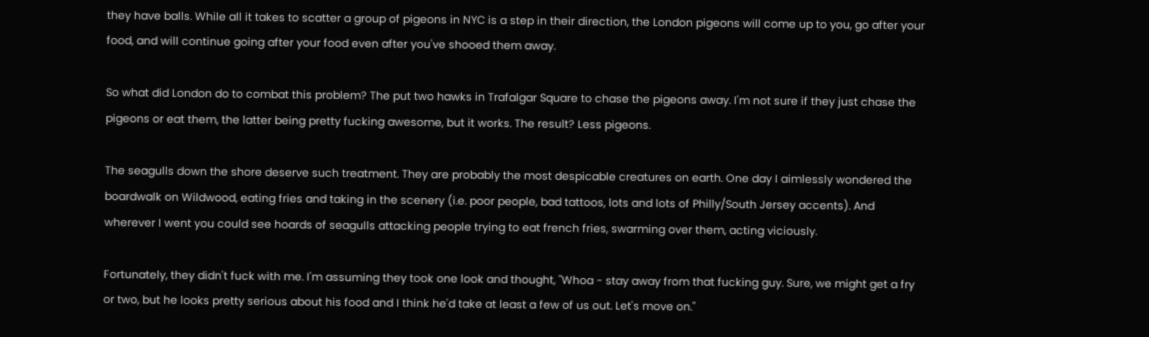they have balls. While all it takes to scatter a group of pigeons in NYC is a step in their direction, the London pigeons will come up to you, go after your food, and will continue going after your food even after you've shooed them away.

So what did London do to combat this problem? The put two hawks in Trafalgar Square to chase the pigeons away. I'm not sure if they just chase the pigeons or eat them, the latter being pretty fucking awesome, but it works. The result? Less pigeons.

The seagulls down the shore deserve such treatment. They are probably the most despicable creatures on earth. One day I aimlessly wondered the boardwalk on Wildwood, eating fries and taking in the scenery (i.e. poor people, bad tattoos, lots and lots of Philly/South Jersey accents). And wherever I went you could see hoards of seagulls attacking people trying to eat french fries, swarming over them, acting viciously.

Fortunately, they didn't fuck with me. I'm assuming they took one look and thought, "Whoa - stay away from that fucking guy. Sure, we might get a fry or two, but he looks pretty serious about his food and I think he'd take at least a few of us out. Let's move on."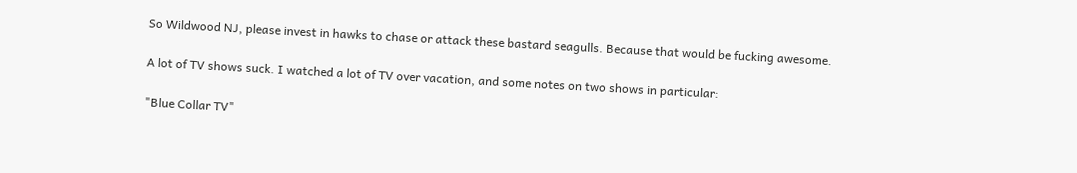So Wildwood NJ, please invest in hawks to chase or attack these bastard seagulls. Because that would be fucking awesome.

A lot of TV shows suck. I watched a lot of TV over vacation, and some notes on two shows in particular:

"Blue Collar TV"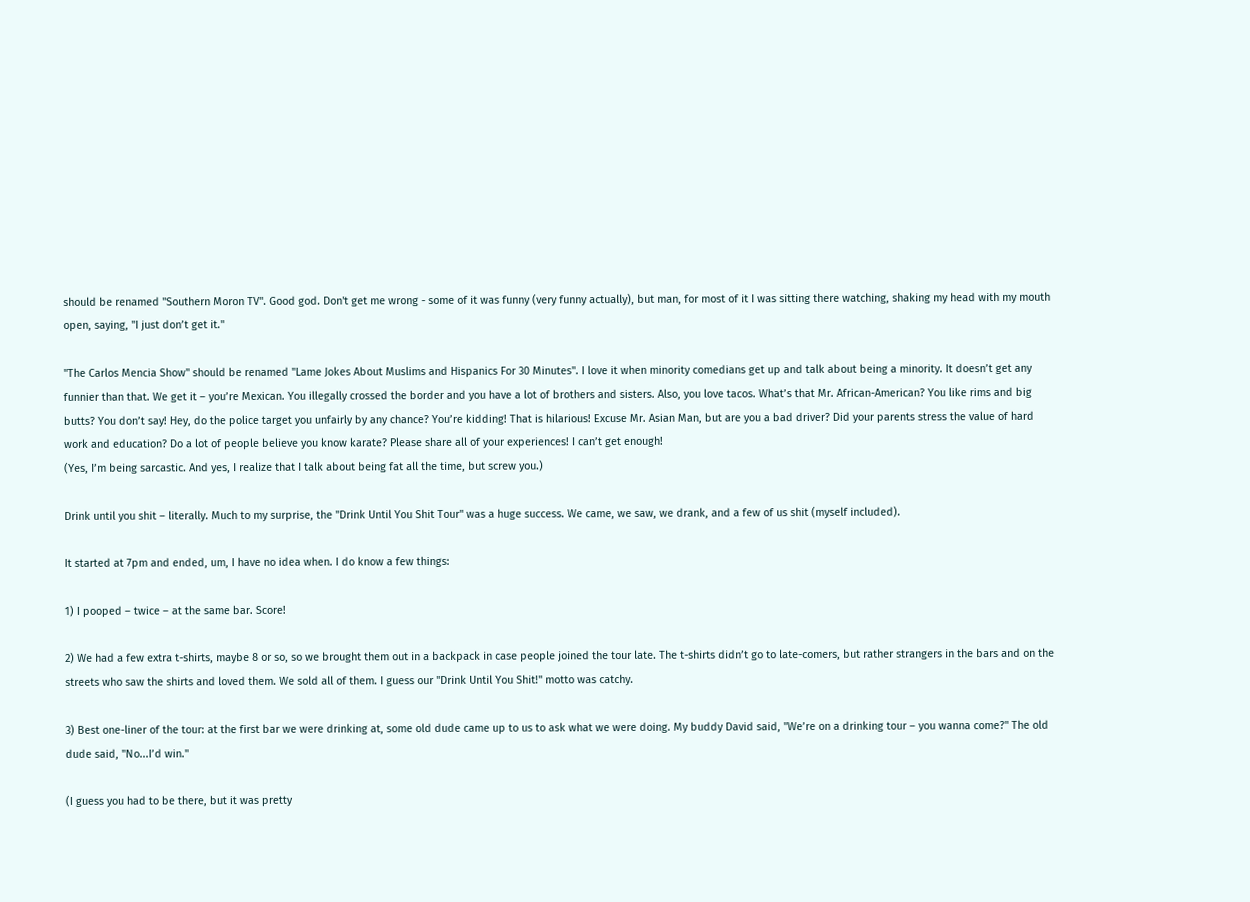should be renamed "Southern Moron TV". Good god. Don't get me wrong - some of it was funny (very funny actually), but man, for most of it I was sitting there watching, shaking my head with my mouth open, saying, "I just don’t get it."

"The Carlos Mencia Show" should be renamed "Lame Jokes About Muslims and Hispanics For 30 Minutes". I love it when minority comedians get up and talk about being a minority. It doesn’t get any funnier than that. We get it – you’re Mexican. You illegally crossed the border and you have a lot of brothers and sisters. Also, you love tacos. What’s that Mr. African-American? You like rims and big butts? You don’t say! Hey, do the police target you unfairly by any chance? You’re kidding! That is hilarious! Excuse Mr. Asian Man, but are you a bad driver? Did your parents stress the value of hard work and education? Do a lot of people believe you know karate? Please share all of your experiences! I can’t get enough!
(Yes, I’m being sarcastic. And yes, I realize that I talk about being fat all the time, but screw you.)

Drink until you shit – literally. Much to my surprise, the "Drink Until You Shit Tour" was a huge success. We came, we saw, we drank, and a few of us shit (myself included).

It started at 7pm and ended, um, I have no idea when. I do know a few things:

1) I pooped – twice – at the same bar. Score!

2) We had a few extra t-shirts, maybe 8 or so, so we brought them out in a backpack in case people joined the tour late. The t-shirts didn’t go to late-comers, but rather strangers in the bars and on the streets who saw the shirts and loved them. We sold all of them. I guess our "Drink Until You Shit!" motto was catchy.

3) Best one-liner of the tour: at the first bar we were drinking at, some old dude came up to us to ask what we were doing. My buddy David said, "We’re on a drinking tour – you wanna come?" The old dude said, "No...I’d win."

(I guess you had to be there, but it was pretty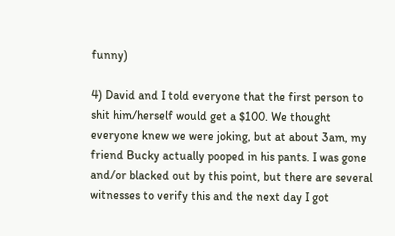funny)

4) David and I told everyone that the first person to shit him/herself would get a $100. We thought everyone knew we were joking, but at about 3am, my friend Bucky actually pooped in his pants. I was gone and/or blacked out by this point, but there are several witnesses to verify this and the next day I got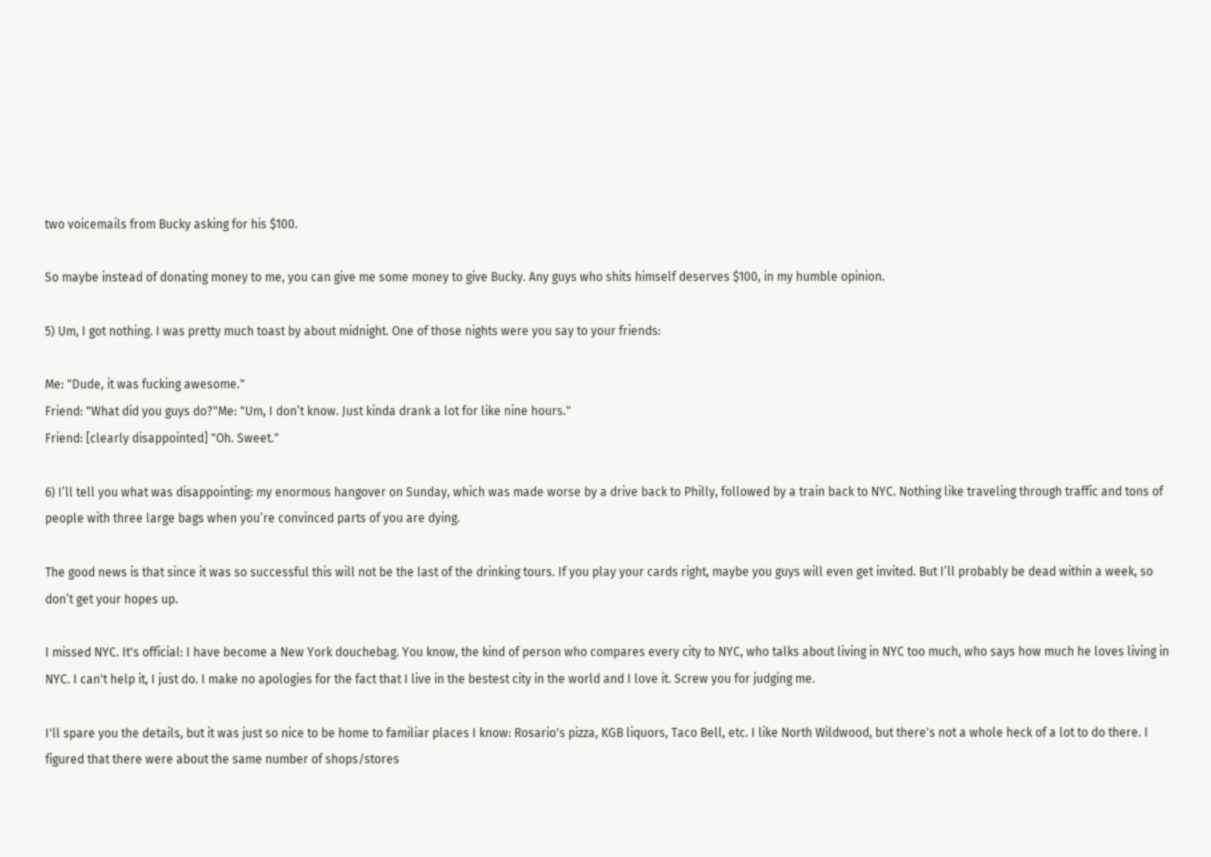two voicemails from Bucky asking for his $100.

So maybe instead of donating money to me, you can give me some money to give Bucky. Any guys who shits himself deserves $100, in my humble opinion.

5) Um, I got nothing. I was pretty much toast by about midnight. One of those nights were you say to your friends:

Me: "Dude, it was fucking awesome."
Friend: "What did you guys do?"Me: "Um, I don’t know. Just kinda drank a lot for like nine hours."
Friend: [clearly disappointed] "Oh. Sweet."

6) I’ll tell you what was disappointing: my enormous hangover on Sunday, which was made worse by a drive back to Philly, followed by a train back to NYC. Nothing like traveling through traffic and tons of people with three large bags when you’re convinced parts of you are dying.

The good news is that since it was so successful this will not be the last of the drinking tours. If you play your cards right, maybe you guys will even get invited. But I’ll probably be dead within a week, so don’t get your hopes up.

I missed NYC. It's official: I have become a New York douchebag. You know, the kind of person who compares every city to NYC, who talks about living in NYC too much, who says how much he loves living in NYC. I can't help it, I just do. I make no apologies for the fact that I live in the bestest city in the world and I love it. Screw you for judging me.

I'll spare you the details, but it was just so nice to be home to familiar places I know: Rosario's pizza, KGB liquors, Taco Bell, etc. I like North Wildwood, but there's not a whole heck of a lot to do there. I figured that there were about the same number of shops/stores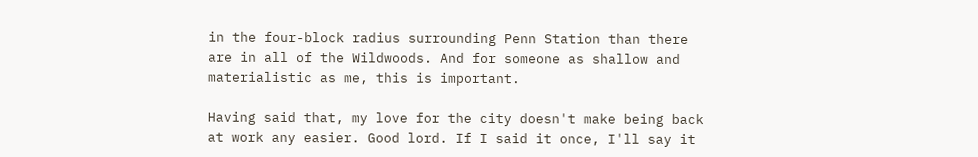in the four-block radius surrounding Penn Station than there are in all of the Wildwoods. And for someone as shallow and materialistic as me, this is important.

Having said that, my love for the city doesn't make being back at work any easier. Good lord. If I said it once, I'll say it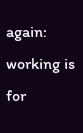again: working is for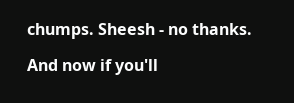chumps. Sheesh - no thanks.

And now if you'll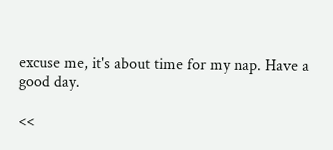excuse me, it's about time for my nap. Have a good day.

<<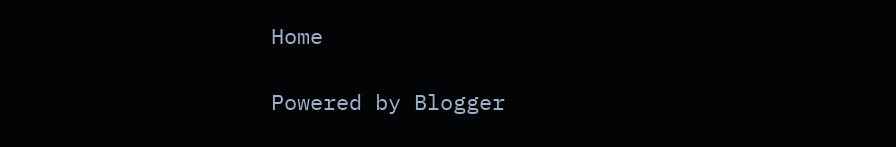Home

Powered by Blogger